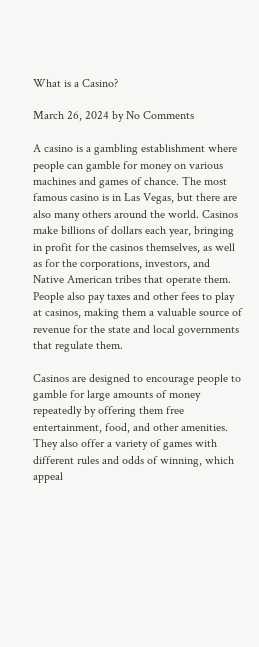What is a Casino?

March 26, 2024 by No Comments

A casino is a gambling establishment where people can gamble for money on various machines and games of chance. The most famous casino is in Las Vegas, but there are also many others around the world. Casinos make billions of dollars each year, bringing in profit for the casinos themselves, as well as for the corporations, investors, and Native American tribes that operate them. People also pay taxes and other fees to play at casinos, making them a valuable source of revenue for the state and local governments that regulate them.

Casinos are designed to encourage people to gamble for large amounts of money repeatedly by offering them free entertainment, food, and other amenities. They also offer a variety of games with different rules and odds of winning, which appeal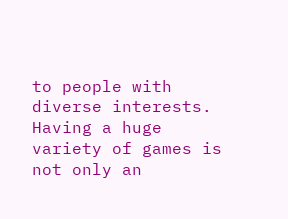to people with diverse interests. Having a huge variety of games is not only an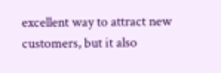excellent way to attract new customers, but it also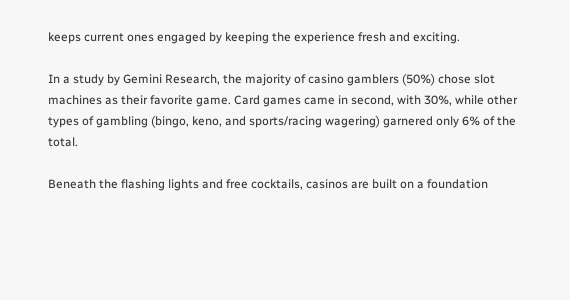keeps current ones engaged by keeping the experience fresh and exciting.

In a study by Gemini Research, the majority of casino gamblers (50%) chose slot machines as their favorite game. Card games came in second, with 30%, while other types of gambling (bingo, keno, and sports/racing wagering) garnered only 6% of the total.

Beneath the flashing lights and free cocktails, casinos are built on a foundation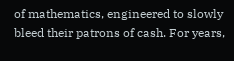of mathematics, engineered to slowly bleed their patrons of cash. For years,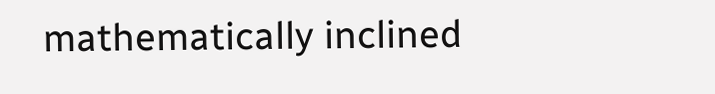mathematically inclined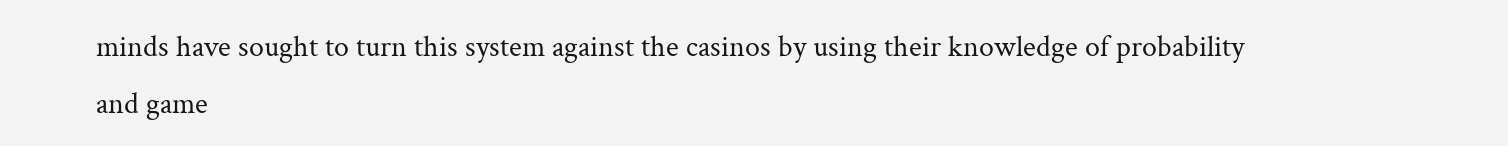minds have sought to turn this system against the casinos by using their knowledge of probability and game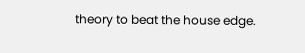theory to beat the house edge.